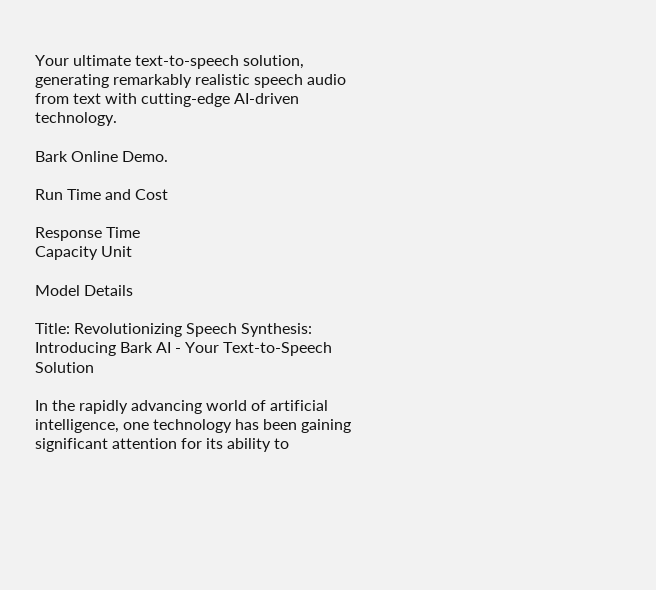Your ultimate text-to-speech solution, generating remarkably realistic speech audio from text with cutting-edge AI-driven technology.

Bark Online Demo.

Run Time and Cost

Response Time
Capacity Unit

Model Details

Title: Revolutionizing Speech Synthesis: Introducing Bark AI - Your Text-to-Speech Solution

In the rapidly advancing world of artificial intelligence, one technology has been gaining significant attention for its ability to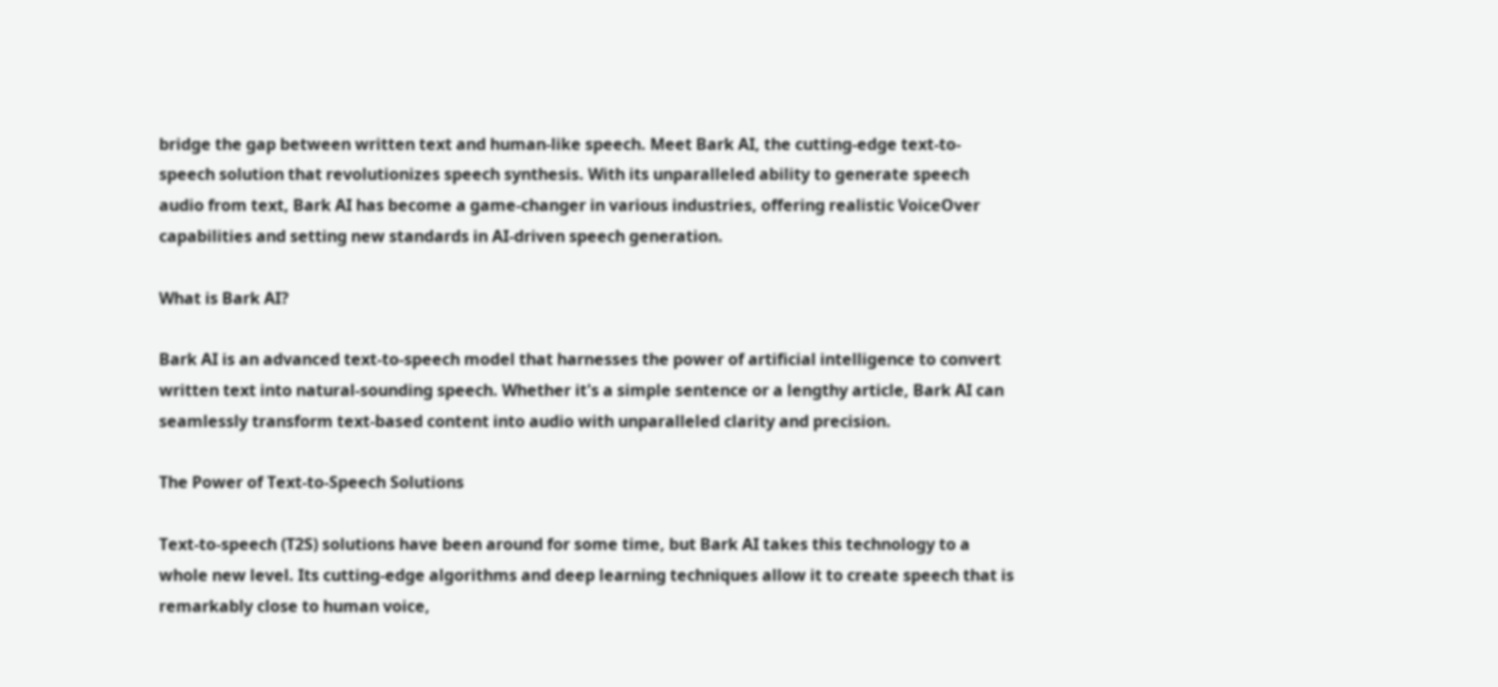bridge the gap between written text and human-like speech. Meet Bark AI, the cutting-edge text-to-speech solution that revolutionizes speech synthesis. With its unparalleled ability to generate speech audio from text, Bark AI has become a game-changer in various industries, offering realistic VoiceOver capabilities and setting new standards in AI-driven speech generation.

What is Bark AI?

Bark AI is an advanced text-to-speech model that harnesses the power of artificial intelligence to convert written text into natural-sounding speech. Whether it's a simple sentence or a lengthy article, Bark AI can seamlessly transform text-based content into audio with unparalleled clarity and precision.

The Power of Text-to-Speech Solutions

Text-to-speech (T2S) solutions have been around for some time, but Bark AI takes this technology to a whole new level. Its cutting-edge algorithms and deep learning techniques allow it to create speech that is remarkably close to human voice,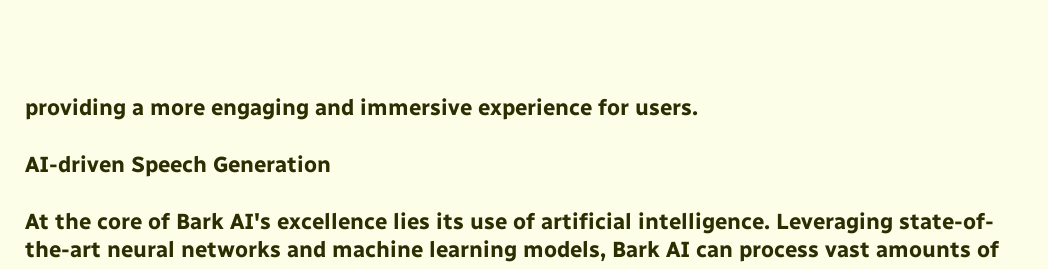providing a more engaging and immersive experience for users.

AI-driven Speech Generation

At the core of Bark AI's excellence lies its use of artificial intelligence. Leveraging state-of-the-art neural networks and machine learning models, Bark AI can process vast amounts of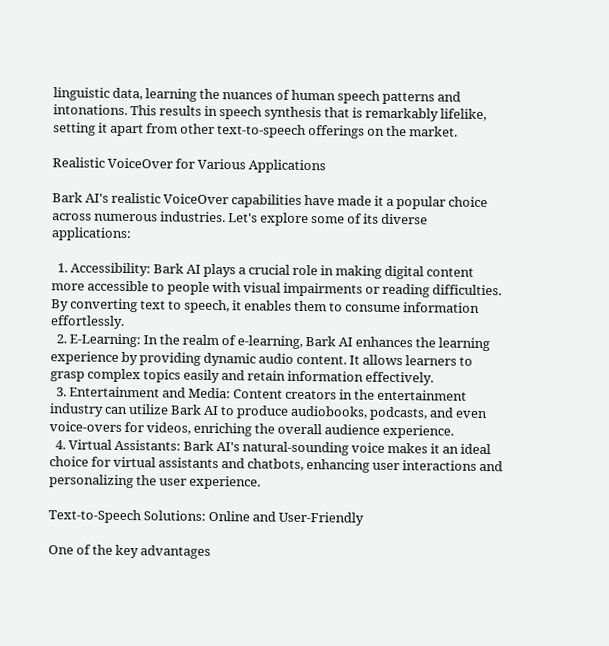linguistic data, learning the nuances of human speech patterns and intonations. This results in speech synthesis that is remarkably lifelike, setting it apart from other text-to-speech offerings on the market.

Realistic VoiceOver for Various Applications

Bark AI's realistic VoiceOver capabilities have made it a popular choice across numerous industries. Let's explore some of its diverse applications:

  1. Accessibility: Bark AI plays a crucial role in making digital content more accessible to people with visual impairments or reading difficulties. By converting text to speech, it enables them to consume information effortlessly.
  2. E-Learning: In the realm of e-learning, Bark AI enhances the learning experience by providing dynamic audio content. It allows learners to grasp complex topics easily and retain information effectively.
  3. Entertainment and Media: Content creators in the entertainment industry can utilize Bark AI to produce audiobooks, podcasts, and even voice-overs for videos, enriching the overall audience experience.
  4. Virtual Assistants: Bark AI's natural-sounding voice makes it an ideal choice for virtual assistants and chatbots, enhancing user interactions and personalizing the user experience.

Text-to-Speech Solutions: Online and User-Friendly

One of the key advantages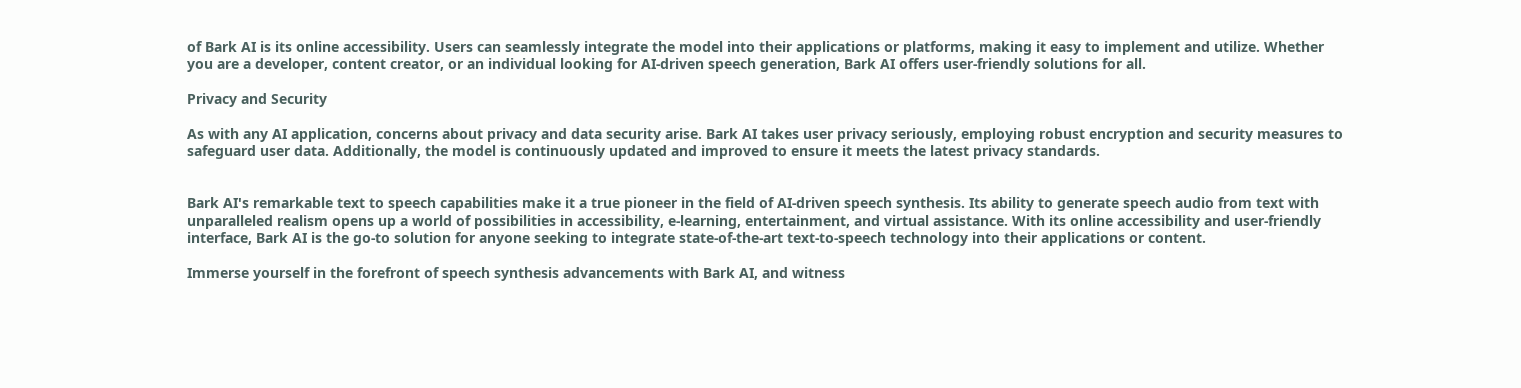of Bark AI is its online accessibility. Users can seamlessly integrate the model into their applications or platforms, making it easy to implement and utilize. Whether you are a developer, content creator, or an individual looking for AI-driven speech generation, Bark AI offers user-friendly solutions for all.

Privacy and Security

As with any AI application, concerns about privacy and data security arise. Bark AI takes user privacy seriously, employing robust encryption and security measures to safeguard user data. Additionally, the model is continuously updated and improved to ensure it meets the latest privacy standards.


Bark AI's remarkable text to speech capabilities make it a true pioneer in the field of AI-driven speech synthesis. Its ability to generate speech audio from text with unparalleled realism opens up a world of possibilities in accessibility, e-learning, entertainment, and virtual assistance. With its online accessibility and user-friendly interface, Bark AI is the go-to solution for anyone seeking to integrate state-of-the-art text-to-speech technology into their applications or content.

Immerse yourself in the forefront of speech synthesis advancements with Bark AI, and witness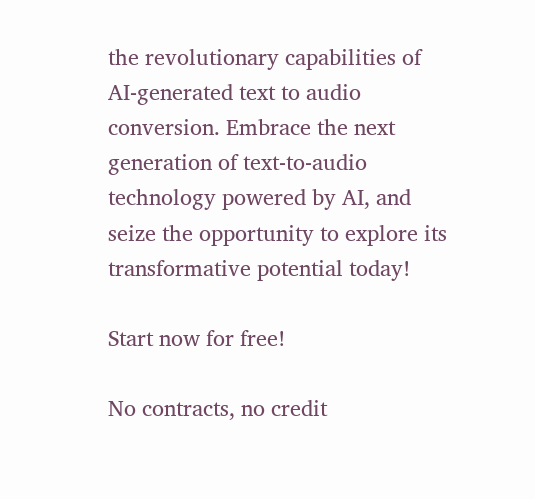the revolutionary capabilities of AI-generated text to audio conversion. Embrace the next generation of text-to-audio technology powered by AI, and seize the opportunity to explore its transformative potential today!

Start now for free!

No contracts, no credit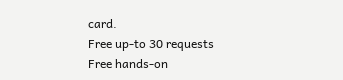card.
Free up-to 30 requests
Free hands-on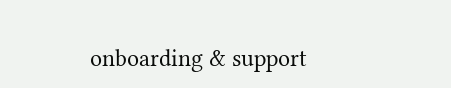onboarding & support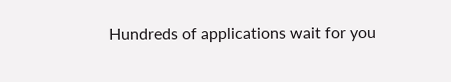Hundreds of applications wait for you